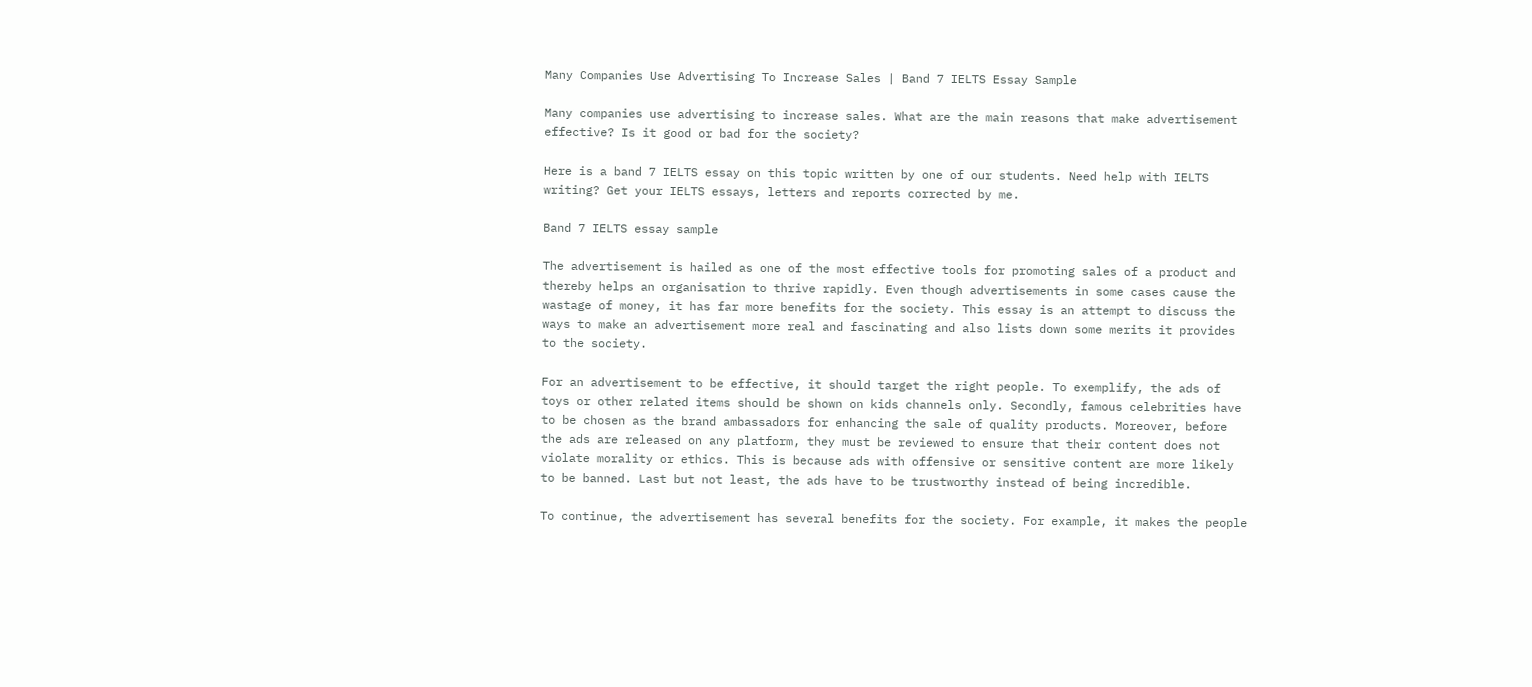Many Companies Use Advertising To Increase Sales | Band 7 IELTS Essay Sample

Many companies use advertising to increase sales. What are the main reasons that make advertisement effective? Is it good or bad for the society?

Here is a band 7 IELTS essay on this topic written by one of our students. Need help with IELTS writing? Get your IELTS essays, letters and reports corrected by me.

Band 7 IELTS essay sample

The advertisement is hailed as one of the most effective tools for promoting sales of a product and thereby helps an organisation to thrive rapidly. Even though advertisements in some cases cause the wastage of money, it has far more benefits for the society. This essay is an attempt to discuss the ways to make an advertisement more real and fascinating and also lists down some merits it provides to the society.

For an advertisement to be effective, it should target the right people. To exemplify, the ads of toys or other related items should be shown on kids channels only. Secondly, famous celebrities have to be chosen as the brand ambassadors for enhancing the sale of quality products. Moreover, before the ads are released on any platform, they must be reviewed to ensure that their content does not violate morality or ethics. This is because ads with offensive or sensitive content are more likely to be banned. Last but not least, the ads have to be trustworthy instead of being incredible.

To continue, the advertisement has several benefits for the society. For example, it makes the people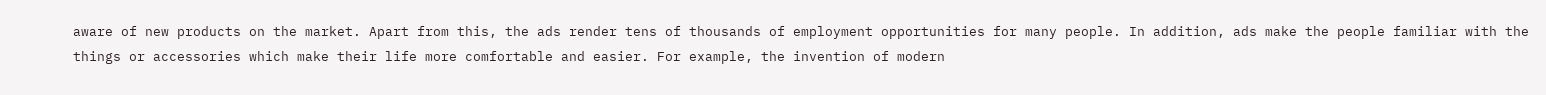aware of new products on the market. Apart from this, the ads render tens of thousands of employment opportunities for many people. In addition, ads make the people familiar with the things or accessories which make their life more comfortable and easier. For example, the invention of modern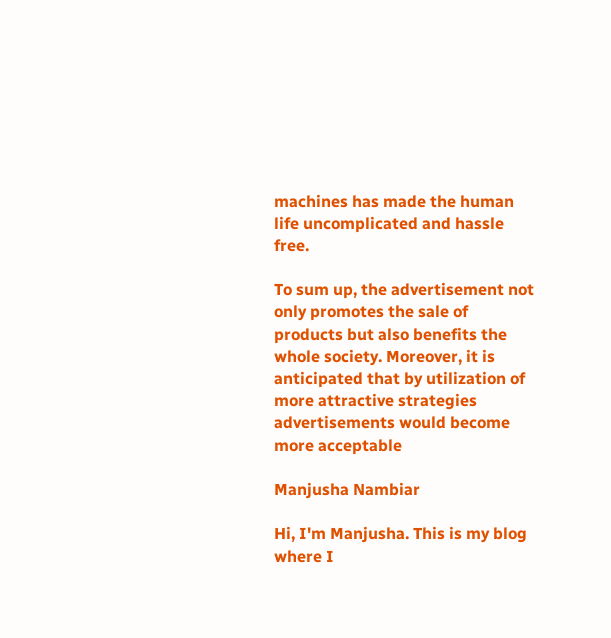machines has made the human life uncomplicated and hassle free.

To sum up, the advertisement not only promotes the sale of products but also benefits the whole society. Moreover, it is anticipated that by utilization of more attractive strategies advertisements would become more acceptable

Manjusha Nambiar

Hi, I'm Manjusha. This is my blog where I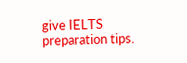give IELTS preparation tips.